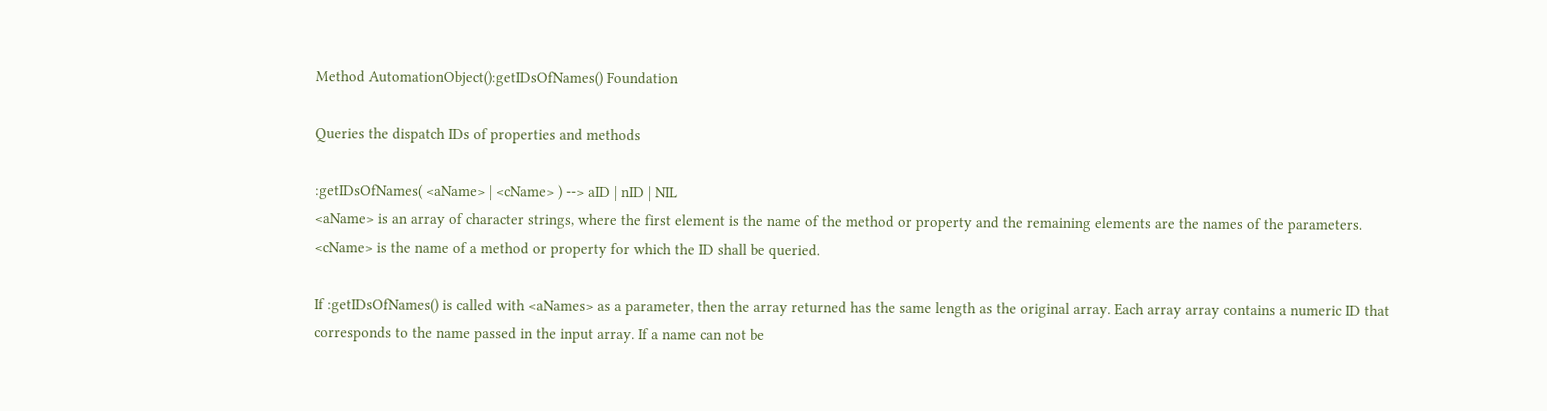Method AutomationObject():getIDsOfNames() Foundation

Queries the dispatch IDs of properties and methods

:getIDsOfNames( <aName> | <cName> ) --> aID | nID | NIL
<aName> is an array of character strings, where the first element is the name of the method or property and the remaining elements are the names of the parameters.
<cName> is the name of a method or property for which the ID shall be queried.

If :getIDsOfNames() is called with <aNames> as a parameter, then the array returned has the same length as the original array. Each array array contains a numeric ID that corresponds to the name passed in the input array. If a name can not be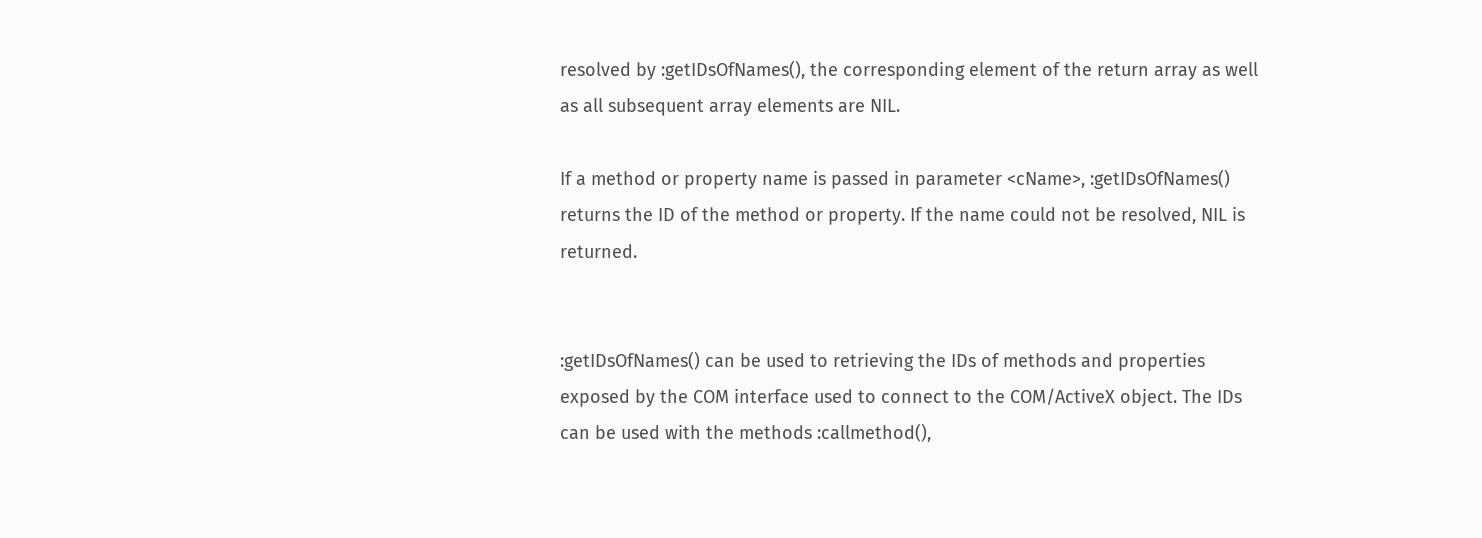resolved by :getIDsOfNames(), the corresponding element of the return array as well as all subsequent array elements are NIL.

If a method or property name is passed in parameter <cName>, :getIDsOfNames() returns the ID of the method or property. If the name could not be resolved, NIL is returned.


:getIDsOfNames() can be used to retrieving the IDs of methods and properties exposed by the COM interface used to connect to the COM/ActiveX object. The IDs can be used with the methods :callmethod(),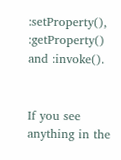:setProperty(), :getProperty() and :invoke().


If you see anything in the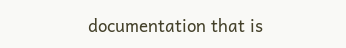documentation that is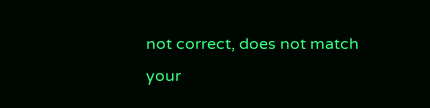not correct, does not match your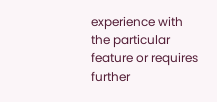experience with the particular feature or requires further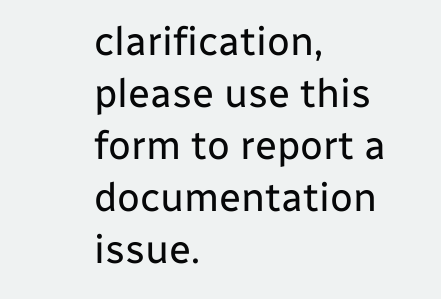clarification, please use this form to report a documentation issue.